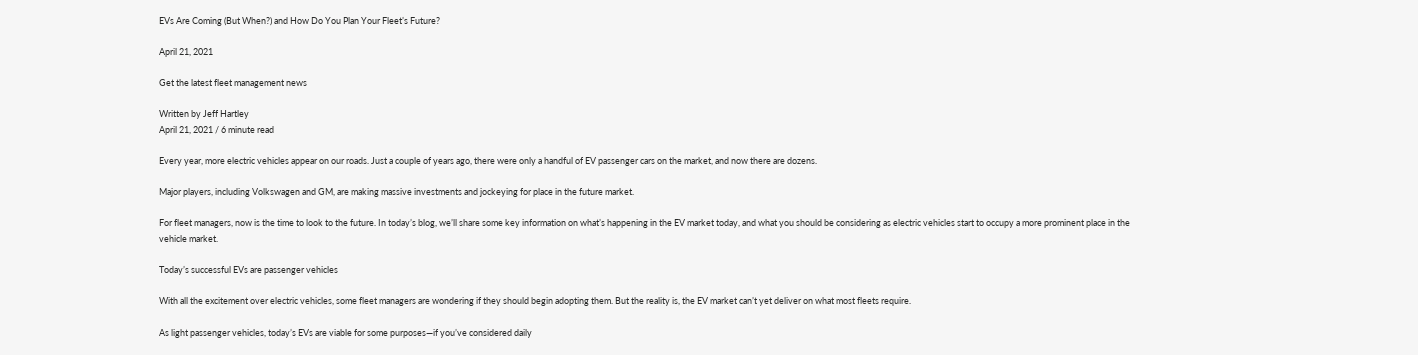EVs Are Coming (But When?) and How Do You Plan Your Fleet’s Future?

April 21, 2021

Get the latest fleet management news

Written by Jeff Hartley
April 21, 2021 / 6 minute read

Every year, more electric vehicles appear on our roads. Just a couple of years ago, there were only a handful of EV passenger cars on the market, and now there are dozens.

Major players, including Volkswagen and GM, are making massive investments and jockeying for place in the future market.

For fleet managers, now is the time to look to the future. In today’s blog, we’ll share some key information on what’s happening in the EV market today, and what you should be considering as electric vehicles start to occupy a more prominent place in the vehicle market.

Today’s successful EVs are passenger vehicles

With all the excitement over electric vehicles, some fleet managers are wondering if they should begin adopting them. But the reality is, the EV market can’t yet deliver on what most fleets require.

As light passenger vehicles, today’s EVs are viable for some purposes—if you’ve considered daily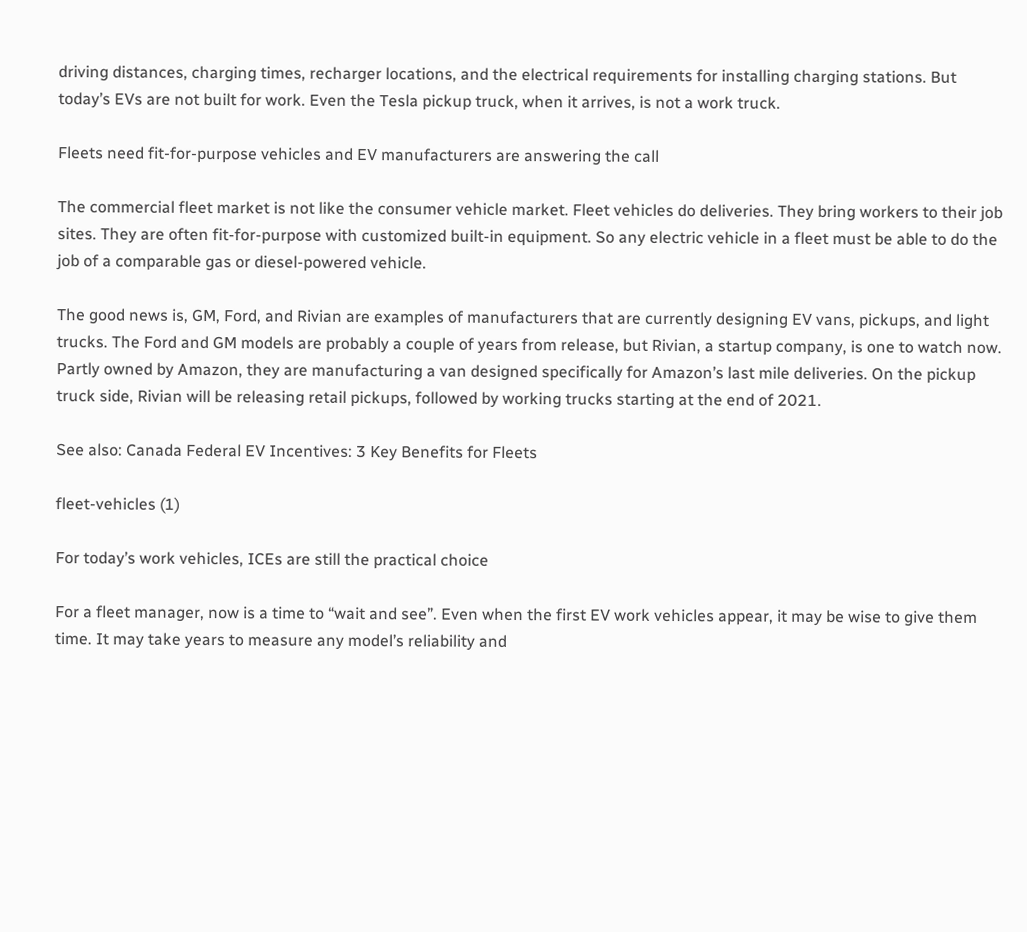driving distances, charging times, recharger locations, and the electrical requirements for installing charging stations. But today’s EVs are not built for work. Even the Tesla pickup truck, when it arrives, is not a work truck.

Fleets need fit-for-purpose vehicles and EV manufacturers are answering the call

The commercial fleet market is not like the consumer vehicle market. Fleet vehicles do deliveries. They bring workers to their job sites. They are often fit-for-purpose with customized built-in equipment. So any electric vehicle in a fleet must be able to do the job of a comparable gas or diesel-powered vehicle.

The good news is, GM, Ford, and Rivian are examples of manufacturers that are currently designing EV vans, pickups, and light trucks. The Ford and GM models are probably a couple of years from release, but Rivian, a startup company, is one to watch now. Partly owned by Amazon, they are manufacturing a van designed specifically for Amazon’s last mile deliveries. On the pickup truck side, Rivian will be releasing retail pickups, followed by working trucks starting at the end of 2021.

See also: Canada Federal EV Incentives: 3 Key Benefits for Fleets

fleet-vehicles (1)

For today’s work vehicles, ICEs are still the practical choice

For a fleet manager, now is a time to “wait and see”. Even when the first EV work vehicles appear, it may be wise to give them time. It may take years to measure any model’s reliability and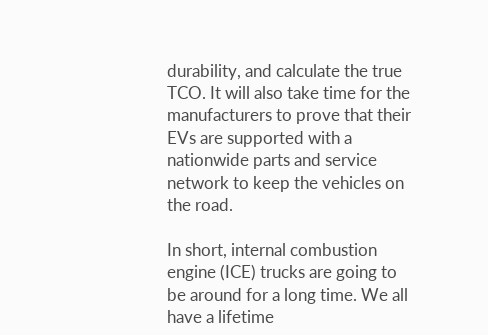durability, and calculate the true TCO. It will also take time for the manufacturers to prove that their EVs are supported with a nationwide parts and service network to keep the vehicles on the road.

In short, internal combustion engine (ICE) trucks are going to be around for a long time. We all have a lifetime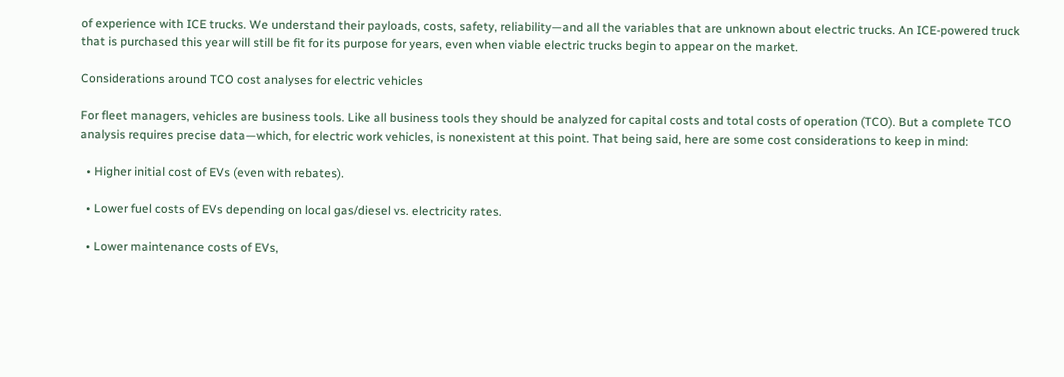of experience with ICE trucks. We understand their payloads, costs, safety, reliability—and all the variables that are unknown about electric trucks. An ICE-powered truck that is purchased this year will still be fit for its purpose for years, even when viable electric trucks begin to appear on the market.

Considerations around TCO cost analyses for electric vehicles

For fleet managers, vehicles are business tools. Like all business tools they should be analyzed for capital costs and total costs of operation (TCO). But a complete TCO analysis requires precise data—which, for electric work vehicles, is nonexistent at this point. That being said, here are some cost considerations to keep in mind:

  • Higher initial cost of EVs (even with rebates).

  • Lower fuel costs of EVs depending on local gas/diesel vs. electricity rates.

  • Lower maintenance costs of EVs,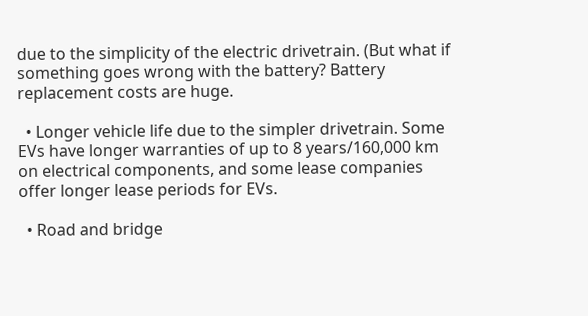due to the simplicity of the electric drivetrain. (But what if something goes wrong with the battery? Battery replacement costs are huge.

  • Longer vehicle life due to the simpler drivetrain. Some EVs have longer warranties of up to 8 years/160,000 km on electrical components, and some lease companies offer longer lease periods for EVs.

  • Road and bridge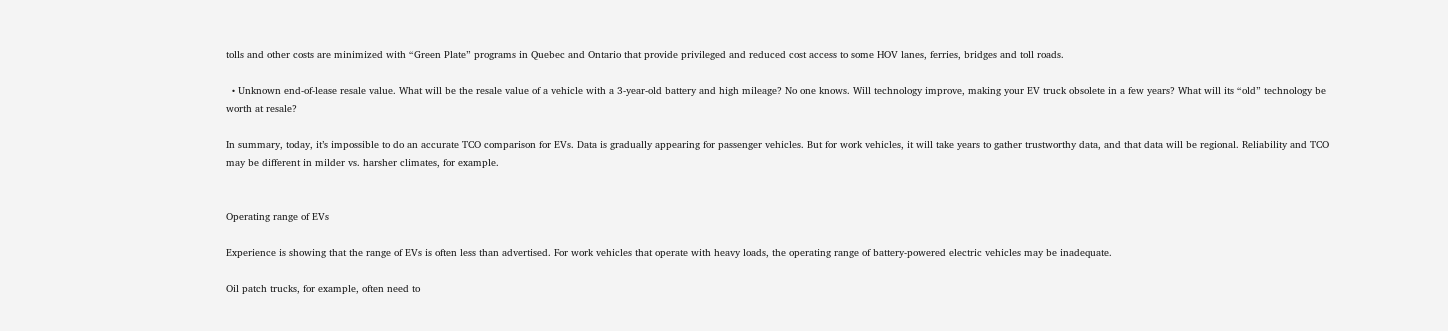tolls and other costs are minimized with “Green Plate” programs in Quebec and Ontario that provide privileged and reduced cost access to some HOV lanes, ferries, bridges and toll roads.

  • Unknown end-of-lease resale value. What will be the resale value of a vehicle with a 3-year-old battery and high mileage? No one knows. Will technology improve, making your EV truck obsolete in a few years? What will its “old” technology be worth at resale?

In summary, today, it’s impossible to do an accurate TCO comparison for EVs. Data is gradually appearing for passenger vehicles. But for work vehicles, it will take years to gather trustworthy data, and that data will be regional. Reliability and TCO may be different in milder vs. harsher climates, for example.


Operating range of EVs

Experience is showing that the range of EVs is often less than advertised. For work vehicles that operate with heavy loads, the operating range of battery-powered electric vehicles may be inadequate.

Oil patch trucks, for example, often need to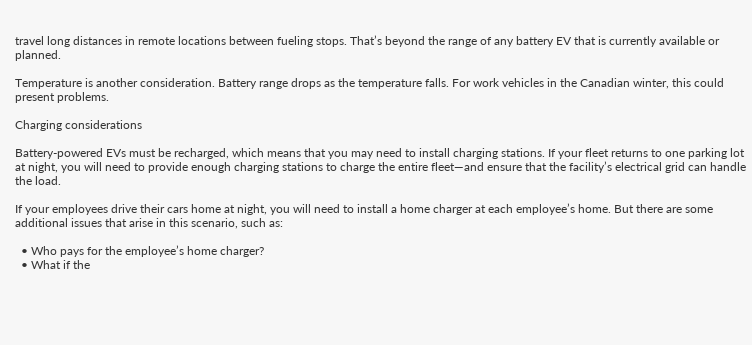travel long distances in remote locations between fueling stops. That’s beyond the range of any battery EV that is currently available or planned.

Temperature is another consideration. Battery range drops as the temperature falls. For work vehicles in the Canadian winter, this could present problems.

Charging considerations

Battery-powered EVs must be recharged, which means that you may need to install charging stations. If your fleet returns to one parking lot at night, you will need to provide enough charging stations to charge the entire fleet—and ensure that the facility’s electrical grid can handle the load.

If your employees drive their cars home at night, you will need to install a home charger at each employee’s home. But there are some additional issues that arise in this scenario, such as:

  • Who pays for the employee’s home charger?
  • What if the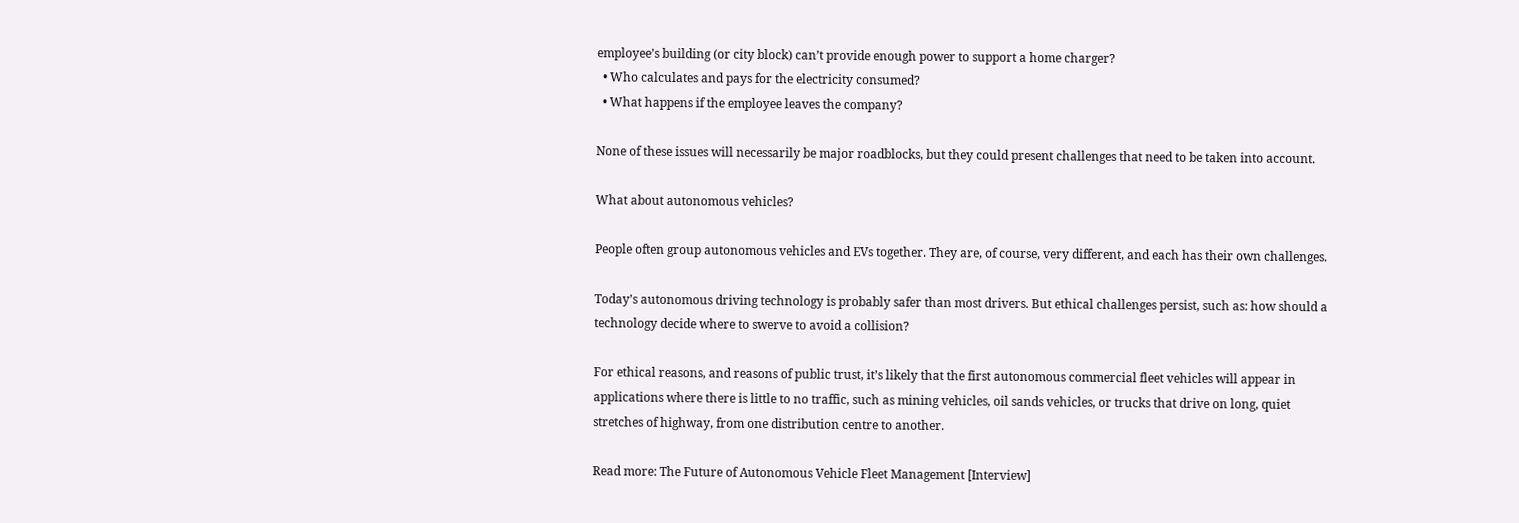employee’s building (or city block) can’t provide enough power to support a home charger?
  • Who calculates and pays for the electricity consumed?
  • What happens if the employee leaves the company?

None of these issues will necessarily be major roadblocks, but they could present challenges that need to be taken into account.

What about autonomous vehicles?

People often group autonomous vehicles and EVs together. They are, of course, very different, and each has their own challenges.

Today’s autonomous driving technology is probably safer than most drivers. But ethical challenges persist, such as: how should a technology decide where to swerve to avoid a collision?

For ethical reasons, and reasons of public trust, it’s likely that the first autonomous commercial fleet vehicles will appear in applications where there is little to no traffic, such as mining vehicles, oil sands vehicles, or trucks that drive on long, quiet stretches of highway, from one distribution centre to another.

Read more: The Future of Autonomous Vehicle Fleet Management [Interview]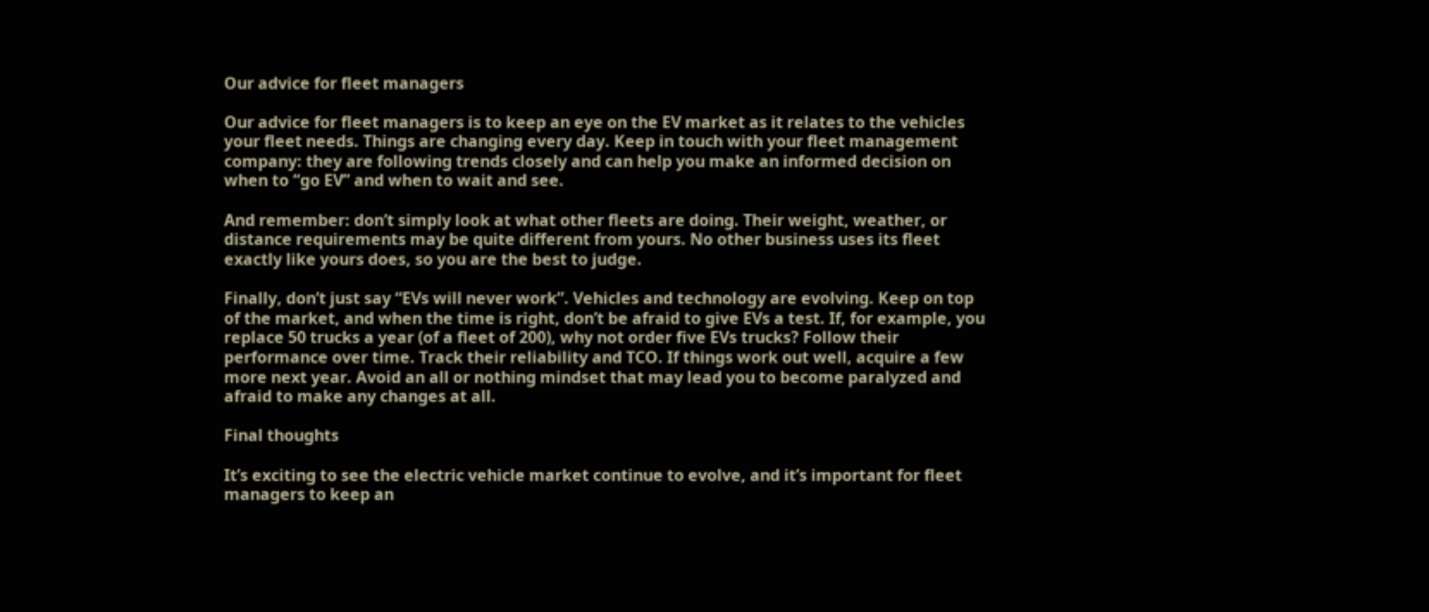Our advice for fleet managers

Our advice for fleet managers is to keep an eye on the EV market as it relates to the vehicles your fleet needs. Things are changing every day. Keep in touch with your fleet management company: they are following trends closely and can help you make an informed decision on when to “go EV” and when to wait and see.

And remember: don’t simply look at what other fleets are doing. Their weight, weather, or distance requirements may be quite different from yours. No other business uses its fleet exactly like yours does, so you are the best to judge.

Finally, don’t just say “EVs will never work”. Vehicles and technology are evolving. Keep on top of the market, and when the time is right, don’t be afraid to give EVs a test. If, for example, you replace 50 trucks a year (of a fleet of 200), why not order five EVs trucks? Follow their performance over time. Track their reliability and TCO. If things work out well, acquire a few more next year. Avoid an all or nothing mindset that may lead you to become paralyzed and afraid to make any changes at all.

Final thoughts

It’s exciting to see the electric vehicle market continue to evolve, and it’s important for fleet managers to keep an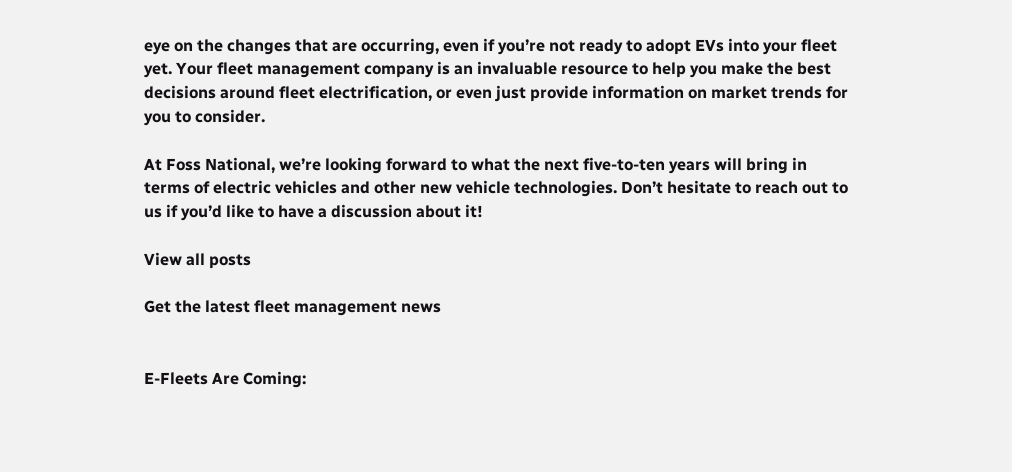eye on the changes that are occurring, even if you’re not ready to adopt EVs into your fleet yet. Your fleet management company is an invaluable resource to help you make the best decisions around fleet electrification, or even just provide information on market trends for you to consider.

At Foss National, we’re looking forward to what the next five-to-ten years will bring in terms of electric vehicles and other new vehicle technologies. Don’t hesitate to reach out to us if you’d like to have a discussion about it!

View all posts

Get the latest fleet management news


E-Fleets Are Coming: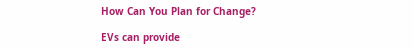How Can You Plan for Change?

EVs can provide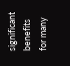significant benefits for many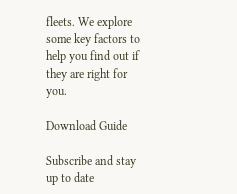fleets. We explore some key factors to help you find out if they are right for you.

Download Guide

Subscribe and stay up to date